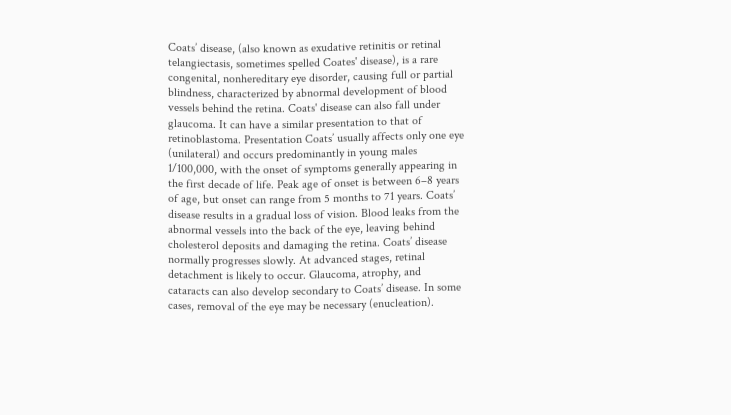Coats’ disease, (also known as exudative retinitis or retinal telangiectasis, sometimes spelled Coates' disease), is a rare congenital, nonhereditary eye disorder, causing full or partial blindness, characterized by abnormal development of blood vessels behind the retina. Coats' disease can also fall under glaucoma. It can have a similar presentation to that of retinoblastoma. Presentation Coats’ usually affects only one eye (unilateral) and occurs predominantly in young males 1/100,000, with the onset of symptoms generally appearing in the first decade of life. Peak age of onset is between 6–8 years of age, but onset can range from 5 months to 71 years. Coats’ disease results in a gradual loss of vision. Blood leaks from the abnormal vessels into the back of the eye, leaving behind cholesterol deposits and damaging the retina. Coats’ disease normally progresses slowly. At advanced stages, retinal detachment is likely to occur. Glaucoma, atrophy, and cataracts can also develop secondary to Coats’ disease. In some cases, removal of the eye may be necessary (enucleation).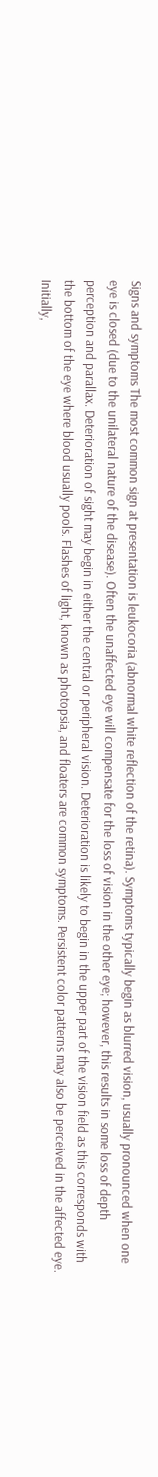Signs and symptoms The most common sign at presentation is leukocoria (abnormal white reflection of the retina). Symptoms typically begin as blurred vision, usually pronounced when one eye is closed (due to the unilateral nature of the disease). Often the unaffected eye will compensate for the loss of vision in the other eye; however, this results in some loss of depth perception and parallax. Deterioration of sight may begin in either the central or peripheral vision. Deterioration is likely to begin in the upper part of the vision field as this corresponds with the bottom of the eye where blood usually pools. Flashes of light, known as photopsia, and floaters are common symptoms. Persistent color patterns may also be perceived in the affected eye. Initially,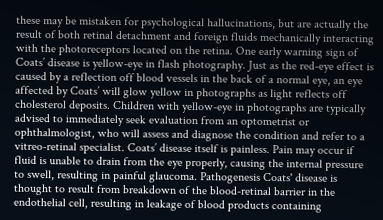these may be mistaken for psychological hallucinations, but are actually the result of both retinal detachment and foreign fluids mechanically interacting with the photoreceptors located on the retina. One early warning sign of Coats’ disease is yellow-eye in flash photography. Just as the red-eye effect is caused by a reflection off blood vessels in the back of a normal eye, an eye affected by Coats’ will glow yellow in photographs as light reflects off cholesterol deposits. Children with yellow-eye in photographs are typically advised to immediately seek evaluation from an optometrist or ophthalmologist, who will assess and diagnose the condition and refer to a vitreo-retinal specialist. Coats’ disease itself is painless. Pain may occur if fluid is unable to drain from the eye properly, causing the internal pressure to swell, resulting in painful glaucoma. Pathogenesis Coats' disease is thought to result from breakdown of the blood-retinal barrier in the endothelial cell, resulting in leakage of blood products containing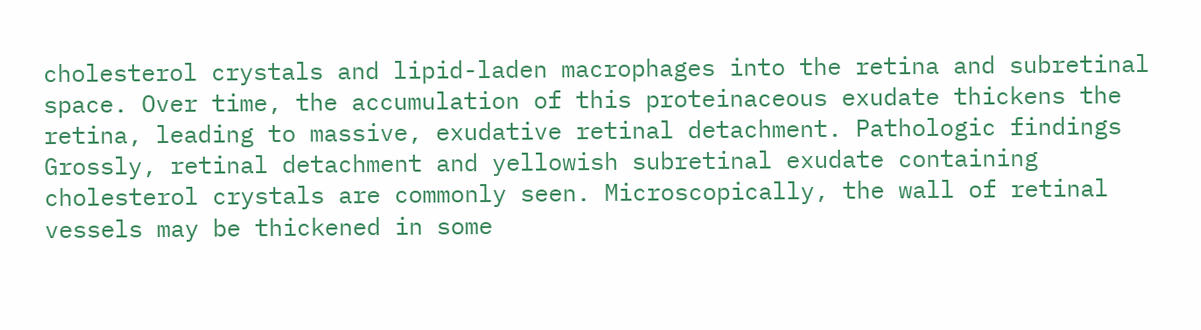cholesterol crystals and lipid-laden macrophages into the retina and subretinal space. Over time, the accumulation of this proteinaceous exudate thickens the retina, leading to massive, exudative retinal detachment. Pathologic findings Grossly, retinal detachment and yellowish subretinal exudate containing cholesterol crystals are commonly seen. Microscopically, the wall of retinal vessels may be thickened in some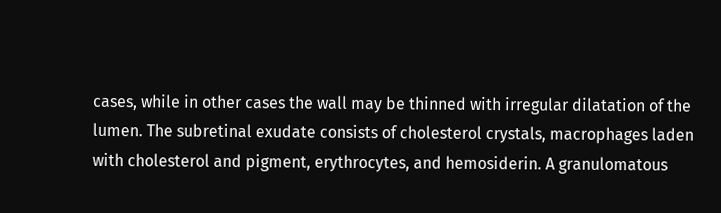cases, while in other cases the wall may be thinned with irregular dilatation of the lumen. The subretinal exudate consists of cholesterol crystals, macrophages laden with cholesterol and pigment, erythrocytes, and hemosiderin. A granulomatous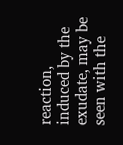reaction, induced by the exudate, may be seen with the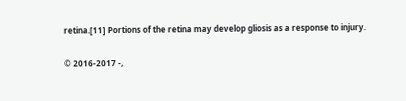retina.[11] Portions of the retina may develop gliosis as a response to injury.

© 2016-2017 -,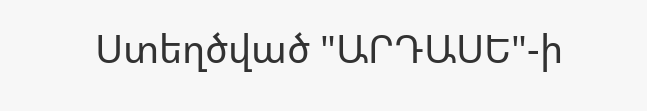Ստեղծված "ԱՐԴԱՍԵ"-ի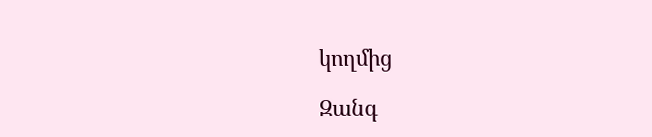կողմից

Զանգ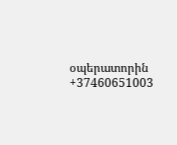օպերատորին      +37460651003